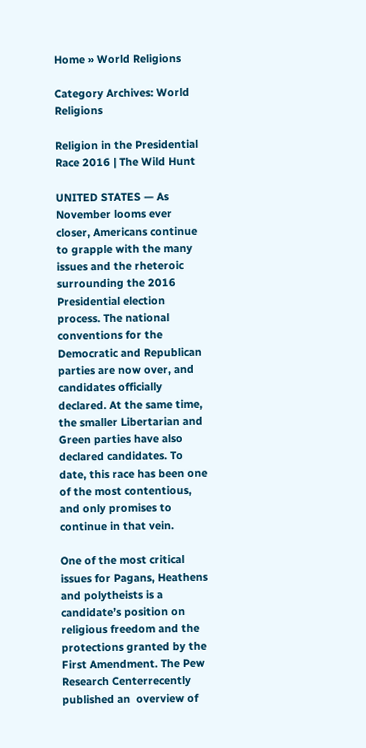Home » World Religions

Category Archives: World Religions

Religion in the Presidential Race 2016 | The Wild Hunt

UNITED STATES — As November looms ever closer, Americans continue to grapple with the many issues and the rheteroic surrounding the 2016 Presidential election process. The national conventions for the Democratic and Republican parties are now over, and candidates officially declared. At the same time, the smaller Libertarian and Green parties have also declared candidates. To date, this race has been one of the most contentious, and only promises to continue in that vein.

One of the most critical issues for Pagans, Heathens and polytheists is a candidate’s position on religious freedom and the protections granted by the First Amendment. The Pew Research Centerrecently published an  overview of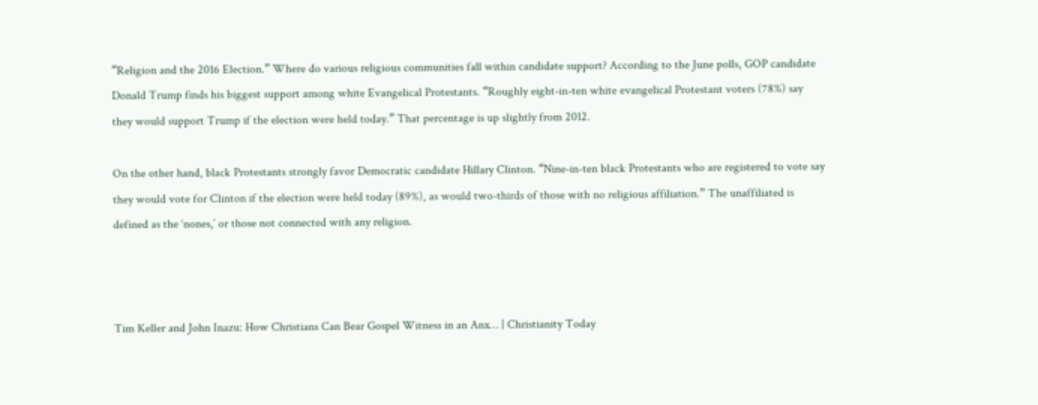“Religion and the 2016 Election.” Where do various religious communities fall within candidate support? According to the June polls, GOP candidate Donald Trump finds his biggest support among white Evangelical Protestants. “Roughly eight-in-ten white evangelical Protestant voters (78%) say they would support Trump if the election were held today.” That percentage is up slightly from 2012.

On the other hand, black Protestants strongly favor Democratic candidate Hillary Clinton. “Nine-in-ten black Protestants who are registered to vote say they would vote for Clinton if the election were held today (89%), as would two-thirds of those with no religious affiliation.” The unaffiliated is defined as the ‘nones,’ or those not connected with any religion.



Tim Keller and John Inazu: How Christians Can Bear Gospel Witness in an Anx… | Christianity Today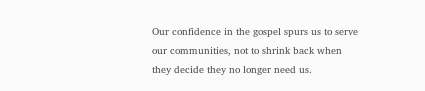Our confidence in the gospel spurs us to serve our communities, not to shrink back when they decide they no longer need us.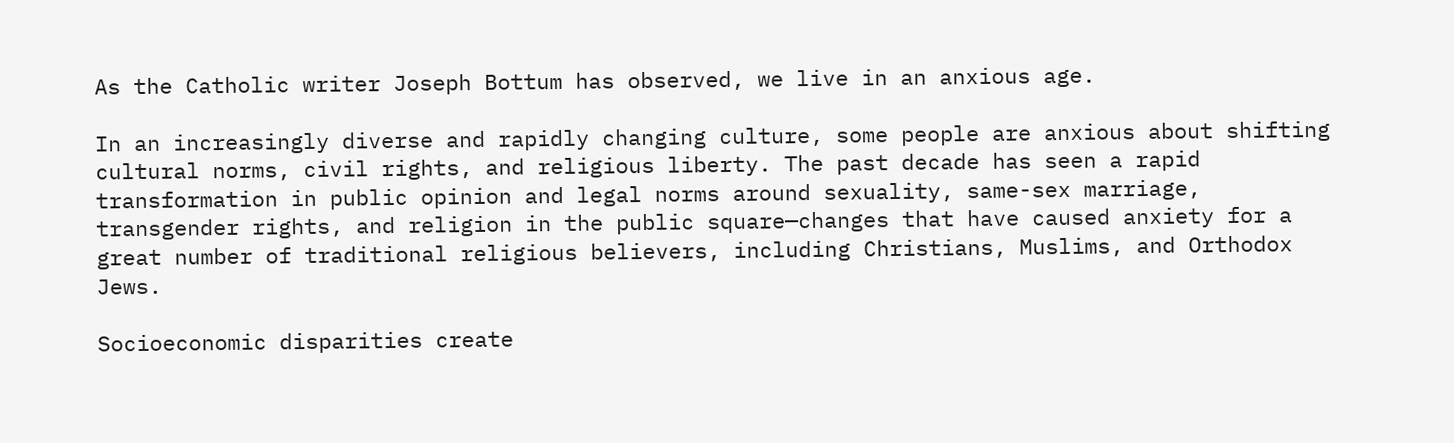As the Catholic writer Joseph Bottum has observed, we live in an anxious age.

In an increasingly diverse and rapidly changing culture, some people are anxious about shifting cultural norms, civil rights, and religious liberty. The past decade has seen a rapid transformation in public opinion and legal norms around sexuality, same-sex marriage, transgender rights, and religion in the public square—changes that have caused anxiety for a great number of traditional religious believers, including Christians, Muslims, and Orthodox Jews.

Socioeconomic disparities create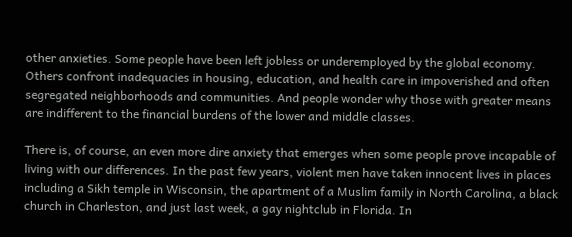other anxieties. Some people have been left jobless or underemployed by the global economy. Others confront inadequacies in housing, education, and health care in impoverished and often segregated neighborhoods and communities. And people wonder why those with greater means are indifferent to the financial burdens of the lower and middle classes.

There is, of course, an even more dire anxiety that emerges when some people prove incapable of living with our differences. In the past few years, violent men have taken innocent lives in places including a Sikh temple in Wisconsin, the apartment of a Muslim family in North Carolina, a black church in Charleston, and just last week, a gay nightclub in Florida. In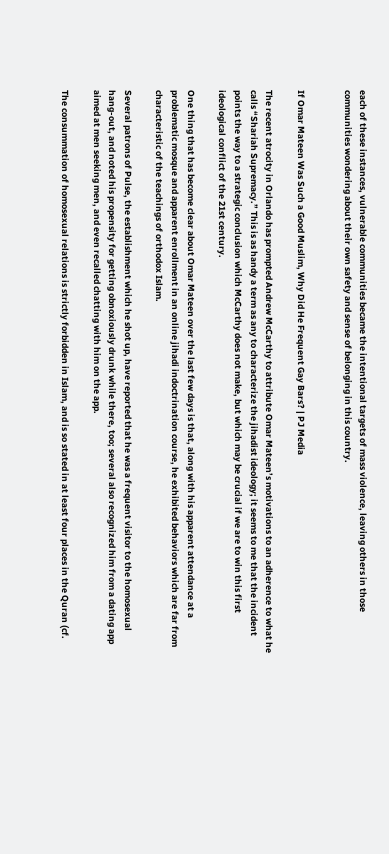each of these instances, vulnerable communities became the intentional targets of mass violence, leaving others in those communities wondering about their own safety and sense of belonging in this country.


If Omar Mateen Was Such a Good Muslim, Why Did He Frequent Gay Bars? | PJ Media

The recent atrocity in Orlando has prompted Andrew McCarthy to attribute Omar Mateen’s motivations to an adherence to what he calls “Shariah Supremacy.” This is as handy a term as any to characterize the jihadist ideology; it seems to me that the incident points the way to a strategic conclusion which McCarthy does not make, but which may be crucial if we are to win this first ideological conflict of the 21st century.

One thing that has become clear about Omar Mateen over the last few days is that, along with his apparent attendance at a problematic mosque and apparent enrollment in an online jihadi indoctrination course, he exhibited behaviors which are far from characteristic of the teachings of orthodox Islam.

Several patrons of Pulse, the establishment which he shot up, have reported that he was a frequent visitor to the homosexual hang-out, and noted his propensity for getting obnoxiously drunk while there, too; several also recognized him from a dating app aimed at men seeking men, and even recalled chatting with him on the app.

The consummation of homosexual relations is strictly forbidden in Islam, and is so stated in at least four places in the Quran (cf.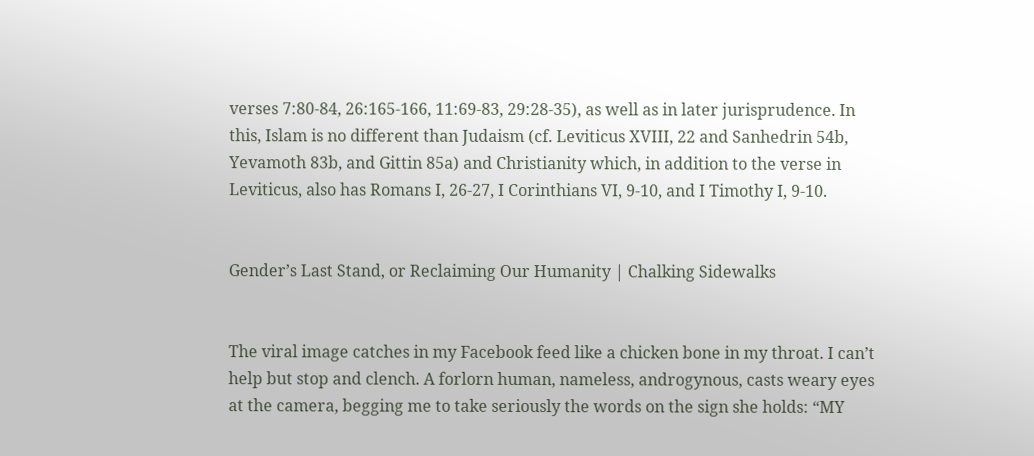verses 7:80-84, 26:165-166, 11:69-83, 29:28-35), as well as in later jurisprudence. In this, Islam is no different than Judaism (cf. Leviticus XVIII, 22 and Sanhedrin 54b, Yevamoth 83b, and Gittin 85a) and Christianity which, in addition to the verse in Leviticus, also has Romans I, 26-27, I Corinthians VI, 9-10, and I Timothy I, 9-10.


Gender’s Last Stand, or Reclaiming Our Humanity | Chalking Sidewalks


The viral image catches in my Facebook feed like a chicken bone in my throat. I can’t help but stop and clench. A forlorn human, nameless, androgynous, casts weary eyes at the camera, begging me to take seriously the words on the sign she holds: “MY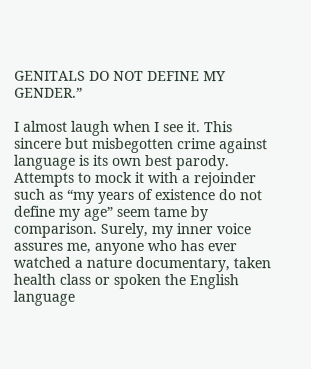GENITALS DO NOT DEFINE MY GENDER.”

I almost laugh when I see it. This sincere but misbegotten crime against language is its own best parody. Attempts to mock it with a rejoinder such as “my years of existence do not define my age” seem tame by comparison. Surely, my inner voice assures me, anyone who has ever watched a nature documentary, taken health class or spoken the English language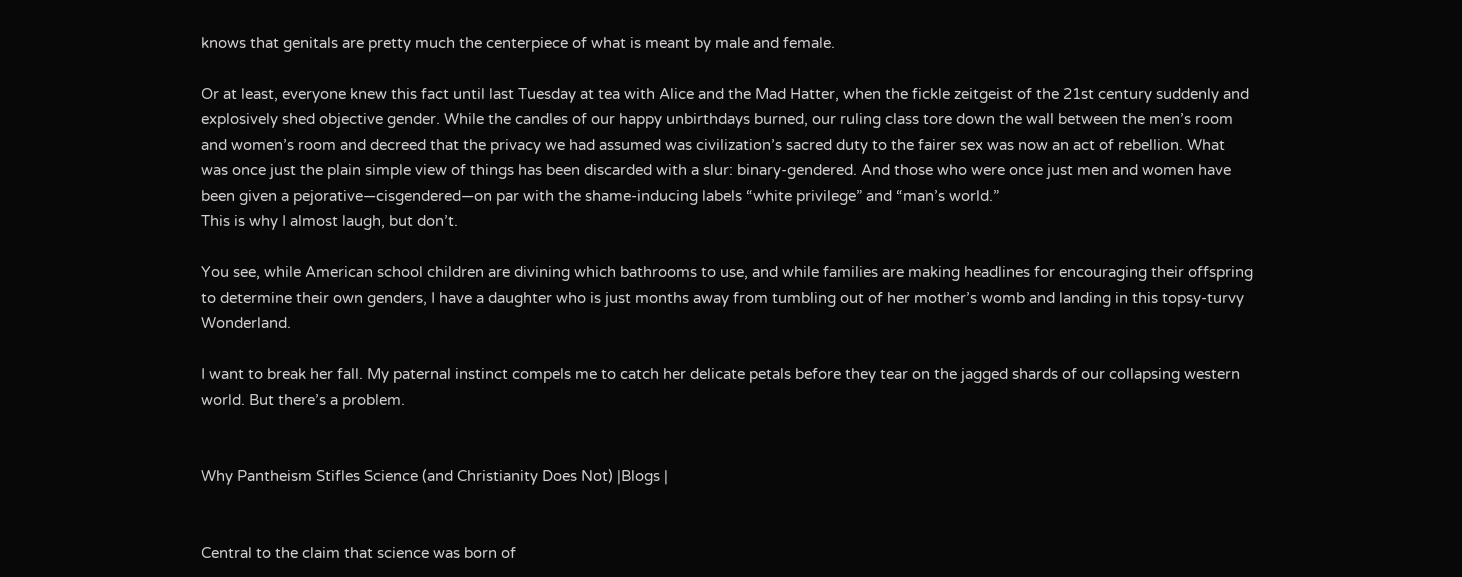knows that genitals are pretty much the centerpiece of what is meant by male and female.

Or at least, everyone knew this fact until last Tuesday at tea with Alice and the Mad Hatter, when the fickle zeitgeist of the 21st century suddenly and explosively shed objective gender. While the candles of our happy unbirthdays burned, our ruling class tore down the wall between the men’s room and women’s room and decreed that the privacy we had assumed was civilization’s sacred duty to the fairer sex was now an act of rebellion. What was once just the plain simple view of things has been discarded with a slur: binary-gendered. And those who were once just men and women have been given a pejorative—cisgendered—on par with the shame-inducing labels “white privilege” and “man’s world.”
This is why I almost laugh, but don’t.

You see, while American school children are divining which bathrooms to use, and while families are making headlines for encouraging their offspring to determine their own genders, I have a daughter who is just months away from tumbling out of her mother’s womb and landing in this topsy-turvy Wonderland.

I want to break her fall. My paternal instinct compels me to catch her delicate petals before they tear on the jagged shards of our collapsing western world. But there’s a problem.


Why Pantheism Stifles Science (and Christianity Does Not) |Blogs |


Central to the claim that science was born of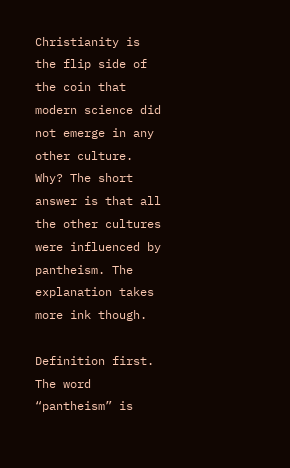Christianity is the flip side of the coin that modern science did not emerge in any other culture. Why? The short answer is that all the other cultures were influenced by pantheism. The explanation takes more ink though.

Definition first. The word “pantheism” is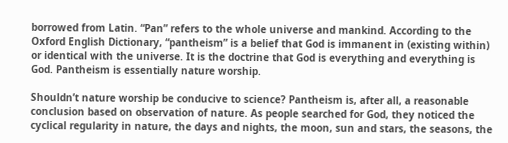borrowed from Latin. “Pan” refers to the whole universe and mankind. According to the Oxford English Dictionary, “pantheism” is a belief that God is immanent in (existing within) or identical with the universe. It is the doctrine that God is everything and everything is God. Pantheism is essentially nature worship.

Shouldn’t nature worship be conducive to science? Pantheism is, after all, a reasonable conclusion based on observation of nature. As people searched for God, they noticed the cyclical regularity in nature, the days and nights, the moon, sun and stars, the seasons, the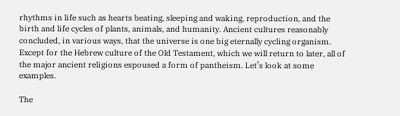rhythms in life such as hearts beating, sleeping and waking, reproduction, and the birth and life cycles of plants, animals, and humanity. Ancient cultures reasonably concluded, in various ways, that the universe is one big eternally cycling organism. Except for the Hebrew culture of the Old Testament, which we will return to later, all of the major ancient religions espoused a form of pantheism. Let’s look at some examples.

The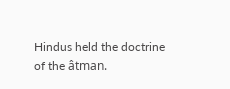Hindus held the doctrine of the âtman.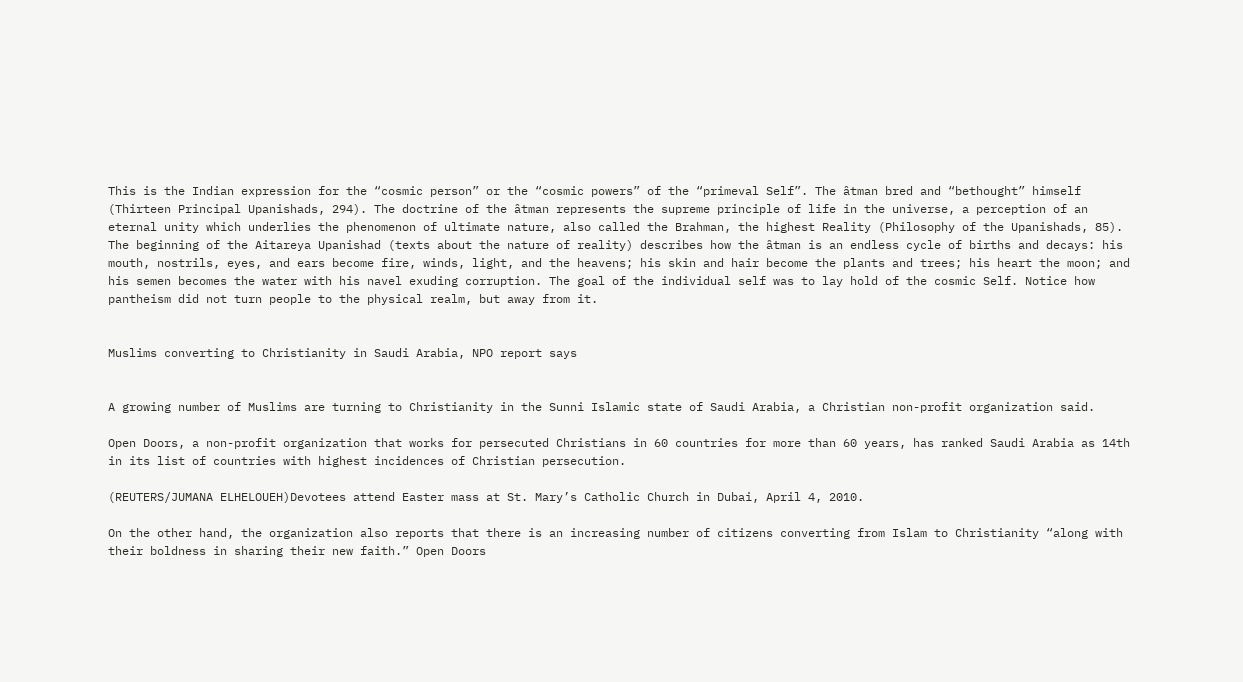This is the Indian expression for the “cosmic person” or the “cosmic powers” of the “primeval Self”. The âtman bred and “bethought” himself (Thirteen Principal Upanishads, 294). The doctrine of the âtman represents the supreme principle of life in the universe, a perception of an eternal unity which underlies the phenomenon of ultimate nature, also called the Brahman, the highest Reality (Philosophy of the Upanishads, 85). The beginning of the Aitareya Upanishad (texts about the nature of reality) describes how the âtman is an endless cycle of births and decays: his mouth, nostrils, eyes, and ears become fire, winds, light, and the heavens; his skin and hair become the plants and trees; his heart the moon; and his semen becomes the water with his navel exuding corruption. The goal of the individual self was to lay hold of the cosmic Self. Notice how pantheism did not turn people to the physical realm, but away from it.


Muslims converting to Christianity in Saudi Arabia, NPO report says


A growing number of Muslims are turning to Christianity in the Sunni Islamic state of Saudi Arabia, a Christian non-profit organization said.

Open Doors, a non-profit organization that works for persecuted Christians in 60 countries for more than 60 years, has ranked Saudi Arabia as 14th in its list of countries with highest incidences of Christian persecution.

(REUTERS/JUMANA ELHELOUEH)Devotees attend Easter mass at St. Mary’s Catholic Church in Dubai, April 4, 2010.

On the other hand, the organization also reports that there is an increasing number of citizens converting from Islam to Christianity “along with their boldness in sharing their new faith.” Open Doors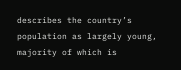describes the country’s population as largely young, majority of which is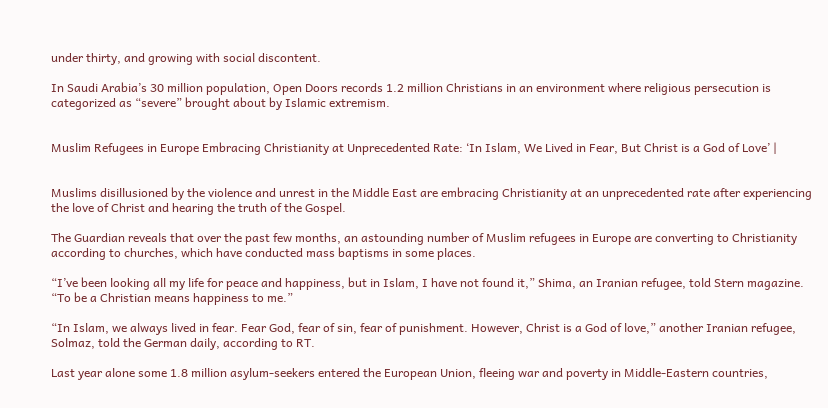under thirty, and growing with social discontent.

In Saudi Arabia’s 30 million population, Open Doors records 1.2 million Christians in an environment where religious persecution is categorized as “severe” brought about by Islamic extremism.


Muslim Refugees in Europe Embracing Christianity at Unprecedented Rate: ‘In Islam, We Lived in Fear, But Christ is a God of Love’ |


Muslims disillusioned by the violence and unrest in the Middle East are embracing Christianity at an unprecedented rate after experiencing the love of Christ and hearing the truth of the Gospel.

The Guardian reveals that over the past few months, an astounding number of Muslim refugees in Europe are converting to Christianity according to churches, which have conducted mass baptisms in some places.

“I’ve been looking all my life for peace and happiness, but in Islam, I have not found it,” Shima, an Iranian refugee, told Stern magazine. “To be a Christian means happiness to me.”

“In Islam, we always lived in fear. Fear God, fear of sin, fear of punishment. However, Christ is a God of love,” another Iranian refugee, Solmaz, told the German daily, according to RT.

Last year alone some 1.8 million asylum-seekers entered the European Union, fleeing war and poverty in Middle-Eastern countries,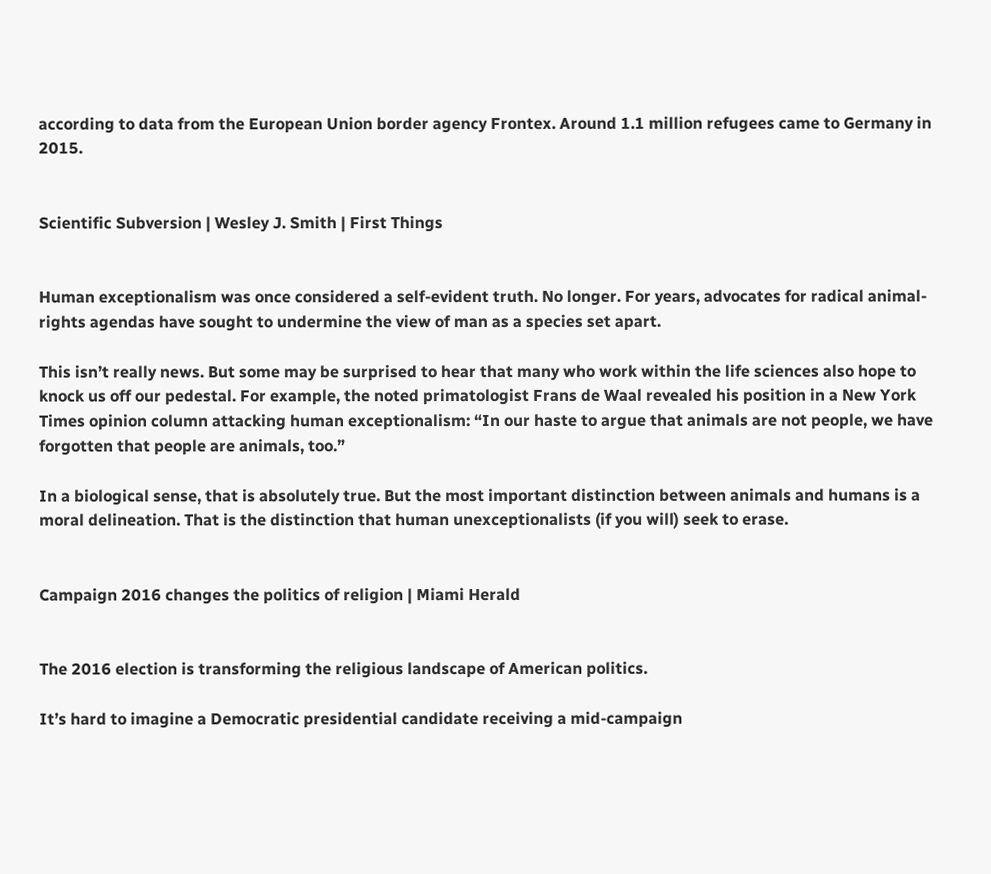according to data from the European Union border agency Frontex. Around 1.1 million refugees came to Germany in 2015.


Scientific Subversion | Wesley J. Smith | First Things


Human exceptionalism was once considered a self-evident truth. No longer. For years, advocates for radical animal-rights agendas have sought to undermine the view of man as a species set apart.

This isn’t really news. But some may be surprised to hear that many who work within the life sciences also hope to knock us off our pedestal. For example, the noted primatologist Frans de Waal revealed his position in a New York Times opinion column attacking human exceptionalism: “In our haste to argue that animals are not people, we have forgotten that people are animals, too.”

In a biological sense, that is absolutely true. But the most important distinction between animals and humans is a moral delineation. That is the distinction that human unexceptionalists (if you will) seek to erase.


Campaign 2016 changes the politics of religion | Miami Herald


The 2016 election is transforming the religious landscape of American politics.

It’s hard to imagine a Democratic presidential candidate receiving a mid-campaign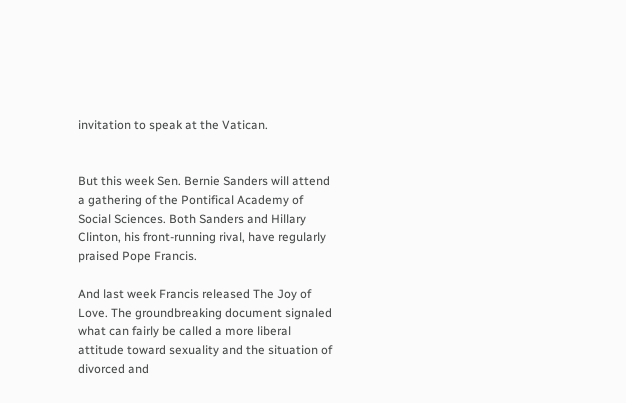invitation to speak at the Vatican.


But this week Sen. Bernie Sanders will attend a gathering of the Pontifical Academy of Social Sciences. Both Sanders and Hillary Clinton, his front-running rival, have regularly praised Pope Francis.

And last week Francis released The Joy of Love. The groundbreaking document signaled what can fairly be called a more liberal attitude toward sexuality and the situation of divorced and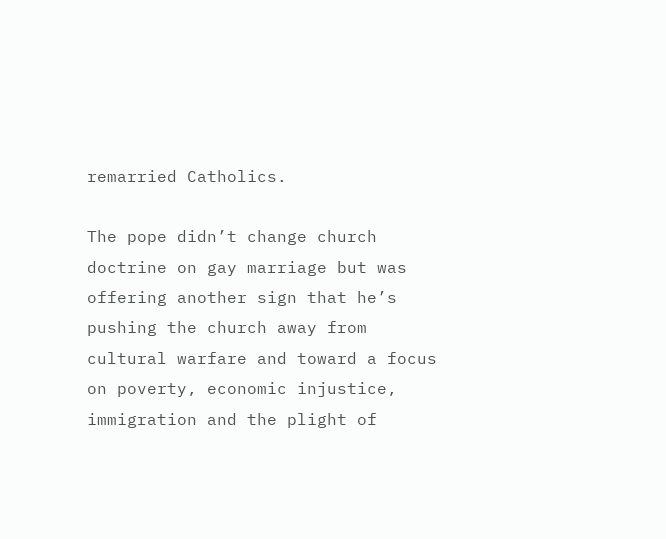remarried Catholics.

The pope didn’t change church doctrine on gay marriage but was offering another sign that he’s pushing the church away from cultural warfare and toward a focus on poverty, economic injustice, immigration and the plight of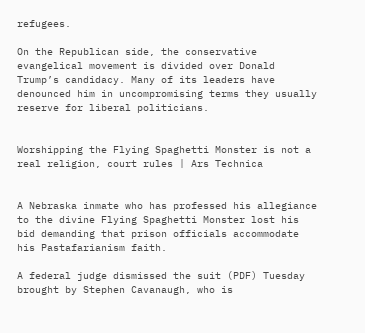refugees.

On the Republican side, the conservative evangelical movement is divided over Donald Trump’s candidacy. Many of its leaders have denounced him in uncompromising terms they usually reserve for liberal politicians.


Worshipping the Flying Spaghetti Monster is not a real religion, court rules | Ars Technica


A Nebraska inmate who has professed his allegiance to the divine Flying Spaghetti Monster lost his bid demanding that prison officials accommodate his Pastafarianism faith.

A federal judge dismissed the suit (PDF) Tuesday brought by Stephen Cavanaugh, who is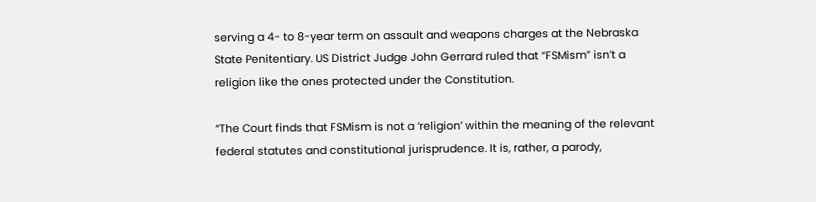serving a 4- to 8-year term on assault and weapons charges at the Nebraska State Penitentiary. US District Judge John Gerrard ruled that “FSMism” isn’t a religion like the ones protected under the Constitution.

“The Court finds that FSMism is not a ‘religion’ within the meaning of the relevant federal statutes and constitutional jurisprudence. It is, rather, a parody,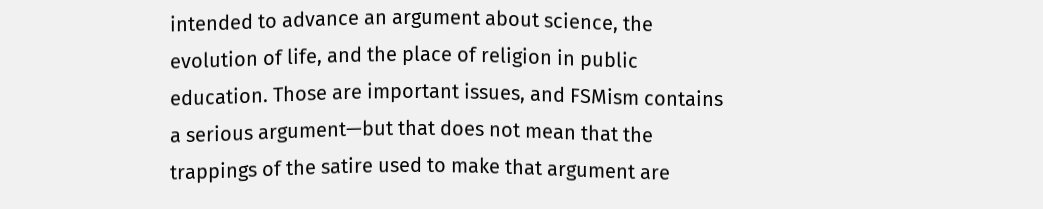intended to advance an argument about science, the evolution of life, and the place of religion in public education. Those are important issues, and FSMism contains a serious argument—but that does not mean that the trappings of the satire used to make that argument are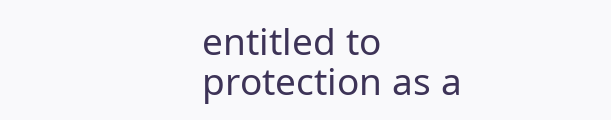entitled to protection as a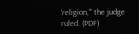‘religion,'” the judge ruled. (PDF)